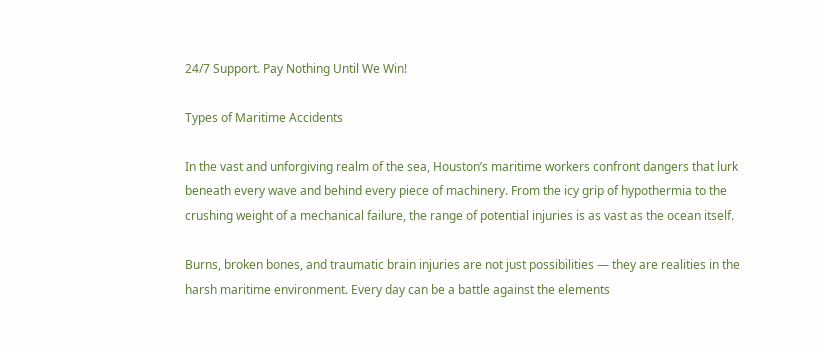24/7 Support. Pay Nothing Until We Win!

Types of Maritime Accidents

In the vast and unforgiving realm of the sea, Houston’s maritime workers confront dangers that lurk beneath every wave and behind every piece of machinery. From the icy grip of hypothermia to the crushing weight of a mechanical failure, the range of potential injuries is as vast as the ocean itself.

Burns, broken bones, and traumatic brain injuries are not just possibilities — they are realities in the harsh maritime environment. Every day can be a battle against the elements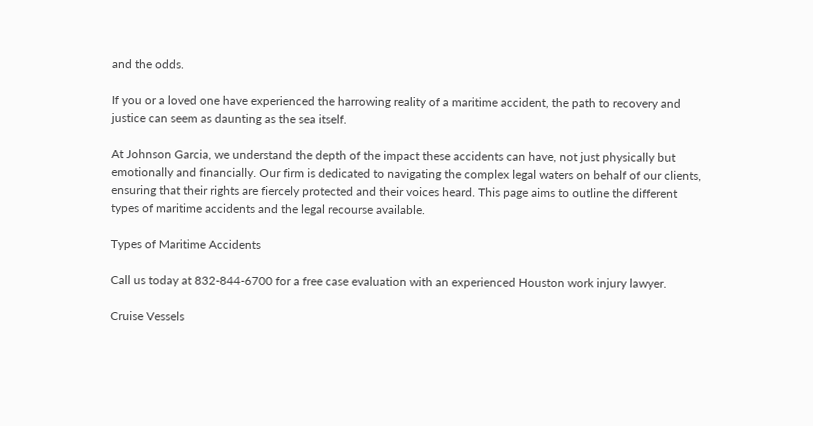and the odds.

If you or a loved one have experienced the harrowing reality of a maritime accident, the path to recovery and justice can seem as daunting as the sea itself.

At Johnson Garcia, we understand the depth of the impact these accidents can have, not just physically but emotionally and financially. Our firm is dedicated to navigating the complex legal waters on behalf of our clients, ensuring that their rights are fiercely protected and their voices heard. This page aims to outline the different types of maritime accidents and the legal recourse available.

Types of Maritime Accidents

Call us today at 832-844-6700 for a free case evaluation with an experienced Houston work injury lawyer.

Cruise Vessels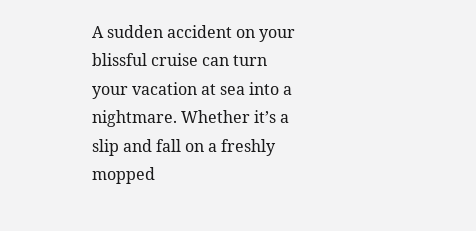A sudden accident on your blissful cruise can turn your vacation at sea into a nightmare. Whether it’s a slip and fall on a freshly mopped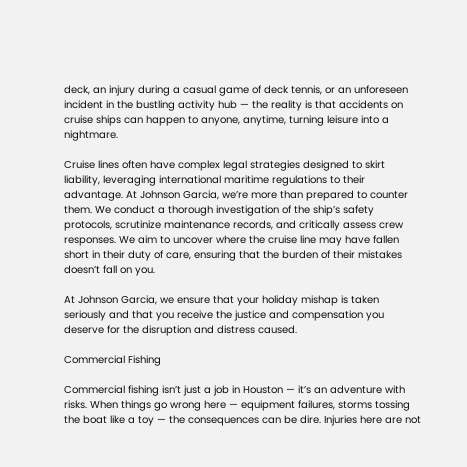deck, an injury during a casual game of deck tennis, or an unforeseen incident in the bustling activity hub — the reality is that accidents on cruise ships can happen to anyone, anytime, turning leisure into a nightmare.

Cruise lines often have complex legal strategies designed to skirt liability, leveraging international maritime regulations to their advantage. At Johnson Garcia, we’re more than prepared to counter them. We conduct a thorough investigation of the ship’s safety protocols, scrutinize maintenance records, and critically assess crew responses. We aim to uncover where the cruise line may have fallen short in their duty of care, ensuring that the burden of their mistakes doesn’t fall on you.

At Johnson Garcia, we ensure that your holiday mishap is taken seriously and that you receive the justice and compensation you deserve for the disruption and distress caused.

Commercial Fishing

Commercial fishing isn’t just a job in Houston — it’s an adventure with risks. When things go wrong here — equipment failures, storms tossing the boat like a toy — the consequences can be dire. Injuries here are not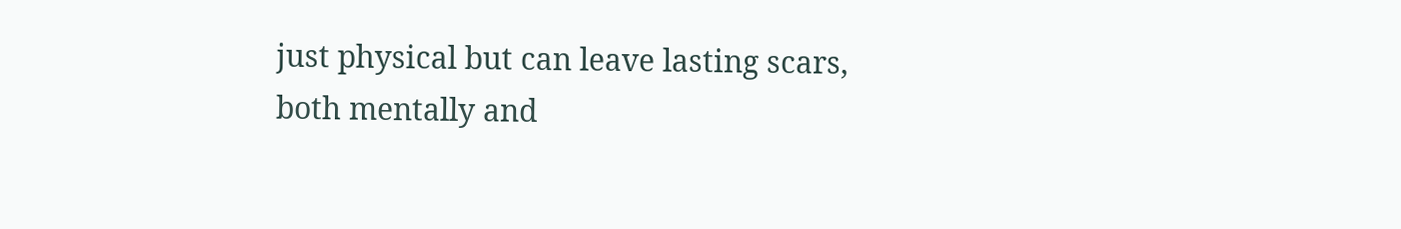just physical but can leave lasting scars, both mentally and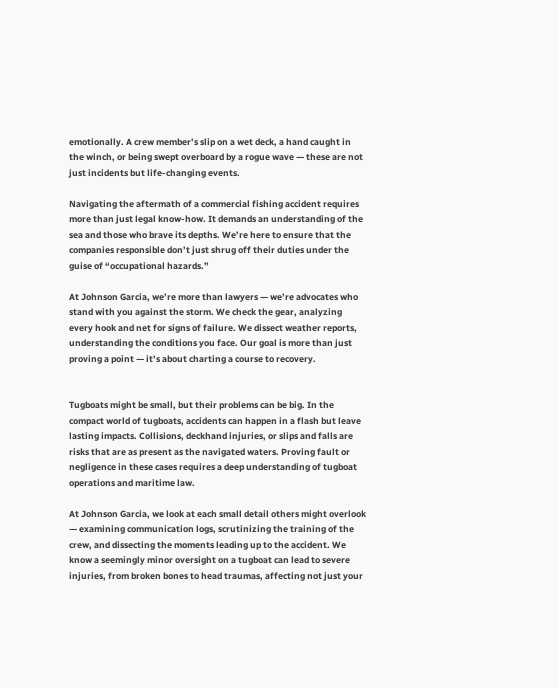emotionally. A crew member’s slip on a wet deck, a hand caught in the winch, or being swept overboard by a rogue wave — these are not just incidents but life-changing events.

Navigating the aftermath of a commercial fishing accident requires more than just legal know-how. It demands an understanding of the sea and those who brave its depths. We’re here to ensure that the companies responsible don’t just shrug off their duties under the guise of “occupational hazards.”

At Johnson Garcia, we’re more than lawyers — we’re advocates who stand with you against the storm. We check the gear, analyzing every hook and net for signs of failure. We dissect weather reports, understanding the conditions you face. Our goal is more than just proving a point — it’s about charting a course to recovery.


Tugboats might be small, but their problems can be big. In the compact world of tugboats, accidents can happen in a flash but leave lasting impacts. Collisions, deckhand injuries, or slips and falls are risks that are as present as the navigated waters. Proving fault or negligence in these cases requires a deep understanding of tugboat operations and maritime law.

At Johnson Garcia, we look at each small detail others might overlook — examining communication logs, scrutinizing the training of the crew, and dissecting the moments leading up to the accident. We know a seemingly minor oversight on a tugboat can lead to severe injuries, from broken bones to head traumas, affecting not just your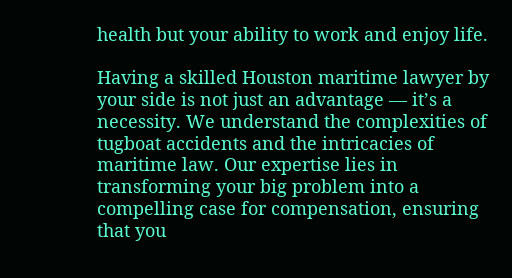health but your ability to work and enjoy life.

Having a skilled Houston maritime lawyer by your side is not just an advantage — it’s a necessity. We understand the complexities of tugboat accidents and the intricacies of maritime law. Our expertise lies in transforming your big problem into a compelling case for compensation, ensuring that you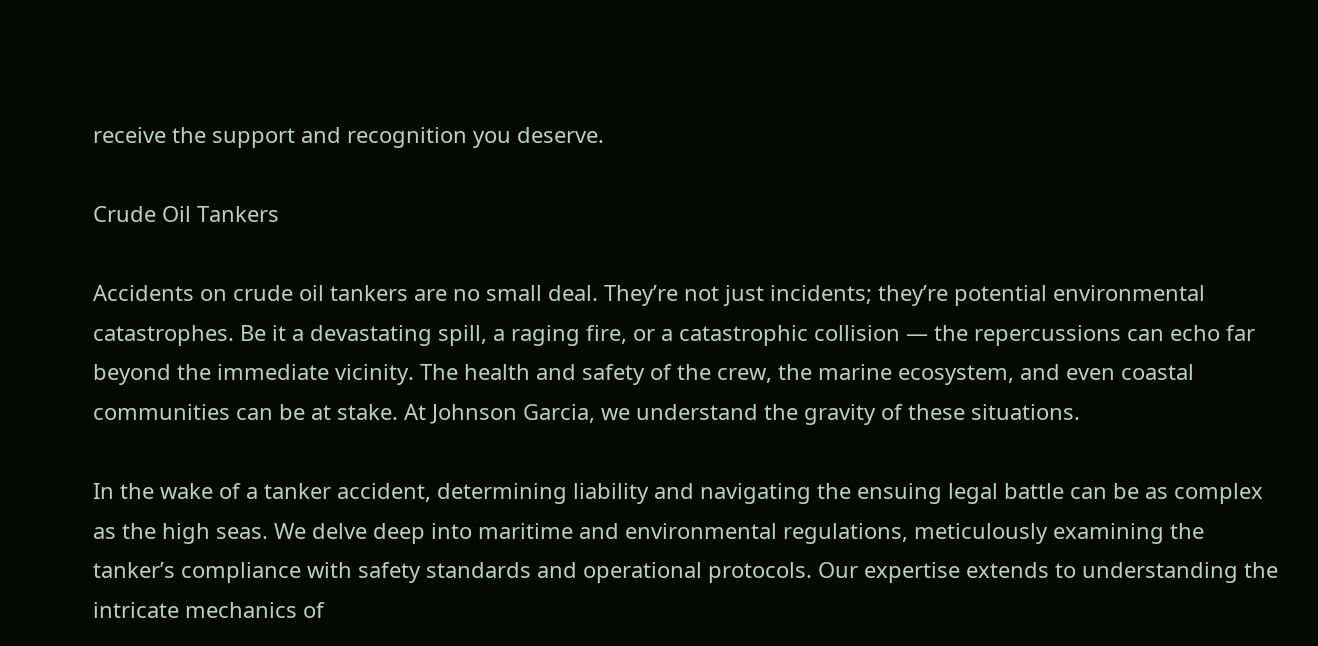receive the support and recognition you deserve.

Crude Oil Tankers

Accidents on crude oil tankers are no small deal. They’re not just incidents; they’re potential environmental catastrophes. Be it a devastating spill, a raging fire, or a catastrophic collision — the repercussions can echo far beyond the immediate vicinity. The health and safety of the crew, the marine ecosystem, and even coastal communities can be at stake. At Johnson Garcia, we understand the gravity of these situations.

In the wake of a tanker accident, determining liability and navigating the ensuing legal battle can be as complex as the high seas. We delve deep into maritime and environmental regulations, meticulously examining the tanker’s compliance with safety standards and operational protocols. Our expertise extends to understanding the intricate mechanics of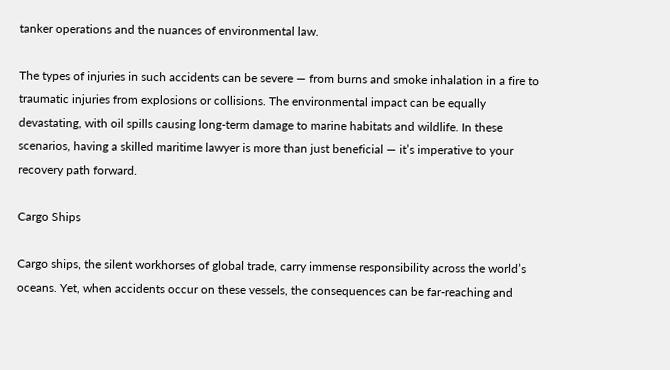tanker operations and the nuances of environmental law.

The types of injuries in such accidents can be severe — from burns and smoke inhalation in a fire to traumatic injuries from explosions or collisions. The environmental impact can be equally devastating, with oil spills causing long-term damage to marine habitats and wildlife. In these scenarios, having a skilled maritime lawyer is more than just beneficial — it’s imperative to your recovery path forward.

Cargo Ships

Cargo ships, the silent workhorses of global trade, carry immense responsibility across the world’s oceans. Yet, when accidents occur on these vessels, the consequences can be far-reaching and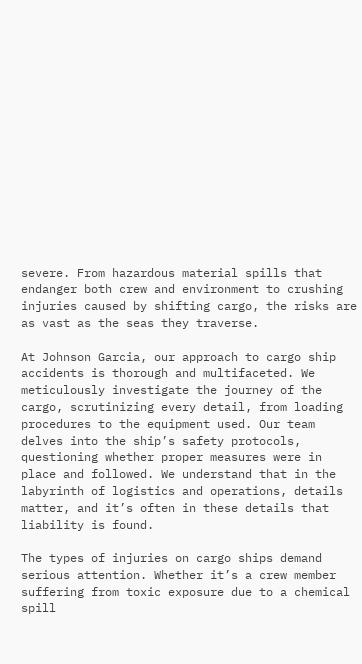severe. From hazardous material spills that endanger both crew and environment to crushing injuries caused by shifting cargo, the risks are as vast as the seas they traverse.

At Johnson Garcia, our approach to cargo ship accidents is thorough and multifaceted. We meticulously investigate the journey of the cargo, scrutinizing every detail, from loading procedures to the equipment used. Our team delves into the ship’s safety protocols, questioning whether proper measures were in place and followed. We understand that in the labyrinth of logistics and operations, details matter, and it’s often in these details that liability is found.

The types of injuries on cargo ships demand serious attention. Whether it’s a crew member suffering from toxic exposure due to a chemical spill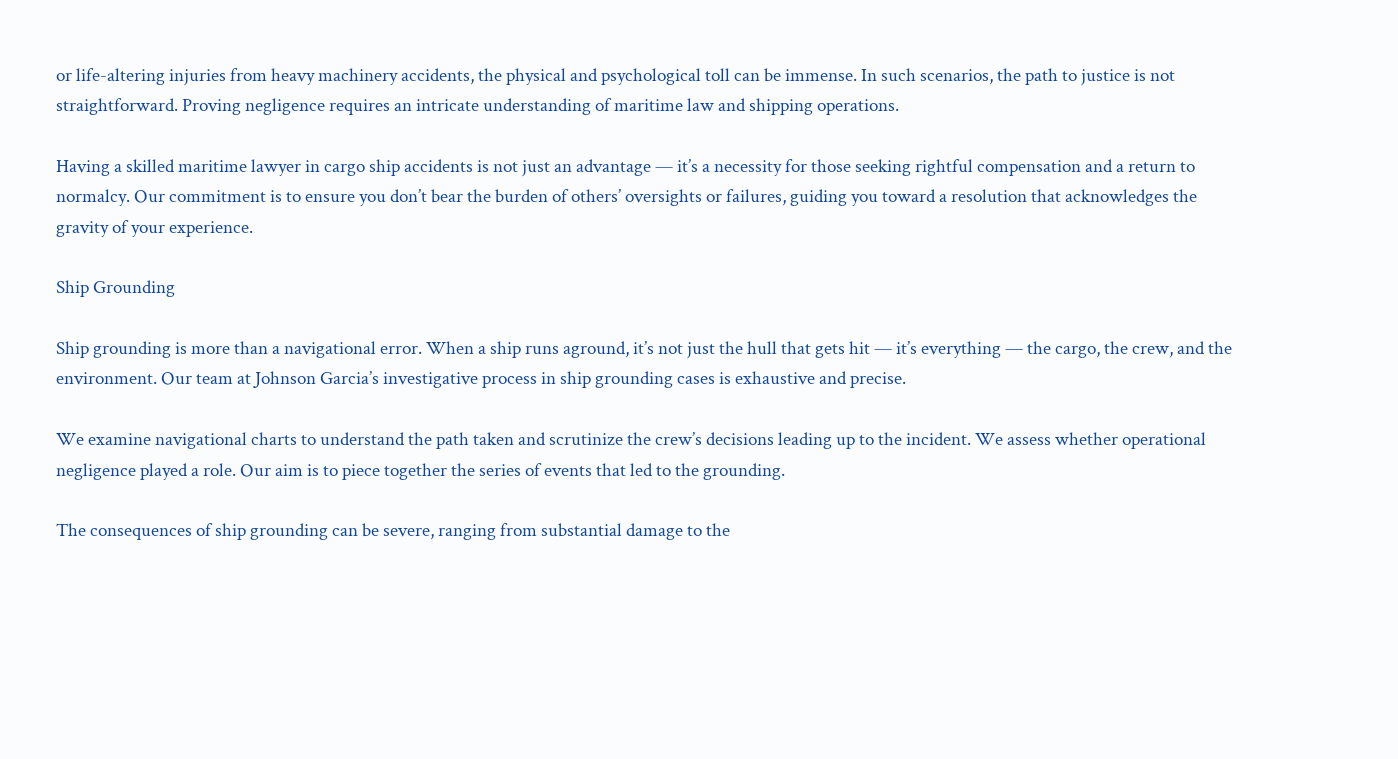or life-altering injuries from heavy machinery accidents, the physical and psychological toll can be immense. In such scenarios, the path to justice is not straightforward. Proving negligence requires an intricate understanding of maritime law and shipping operations.

Having a skilled maritime lawyer in cargo ship accidents is not just an advantage — it’s a necessity for those seeking rightful compensation and a return to normalcy. Our commitment is to ensure you don’t bear the burden of others’ oversights or failures, guiding you toward a resolution that acknowledges the gravity of your experience.

Ship Grounding

Ship grounding is more than a navigational error. When a ship runs aground, it’s not just the hull that gets hit — it’s everything — the cargo, the crew, and the environment. Our team at Johnson Garcia’s investigative process in ship grounding cases is exhaustive and precise.

We examine navigational charts to understand the path taken and scrutinize the crew’s decisions leading up to the incident. We assess whether operational negligence played a role. Our aim is to piece together the series of events that led to the grounding.

The consequences of ship grounding can be severe, ranging from substantial damage to the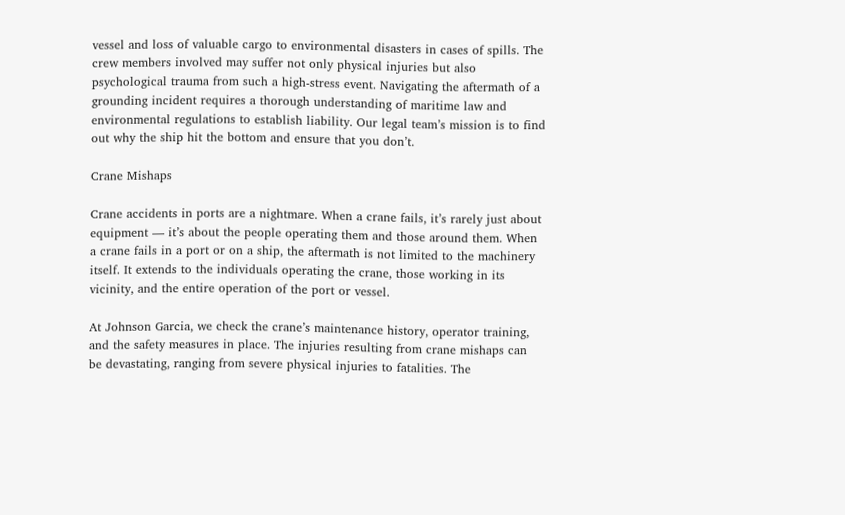vessel and loss of valuable cargo to environmental disasters in cases of spills. The crew members involved may suffer not only physical injuries but also psychological trauma from such a high-stress event. Navigating the aftermath of a grounding incident requires a thorough understanding of maritime law and environmental regulations to establish liability. Our legal team’s mission is to find out why the ship hit the bottom and ensure that you don’t.

Crane Mishaps

Crane accidents in ports are a nightmare. When a crane fails, it’s rarely just about equipment — it’s about the people operating them and those around them. When a crane fails in a port or on a ship, the aftermath is not limited to the machinery itself. It extends to the individuals operating the crane, those working in its vicinity, and the entire operation of the port or vessel.

At Johnson Garcia, we check the crane’s maintenance history, operator training, and the safety measures in place. The injuries resulting from crane mishaps can be devastating, ranging from severe physical injuries to fatalities. The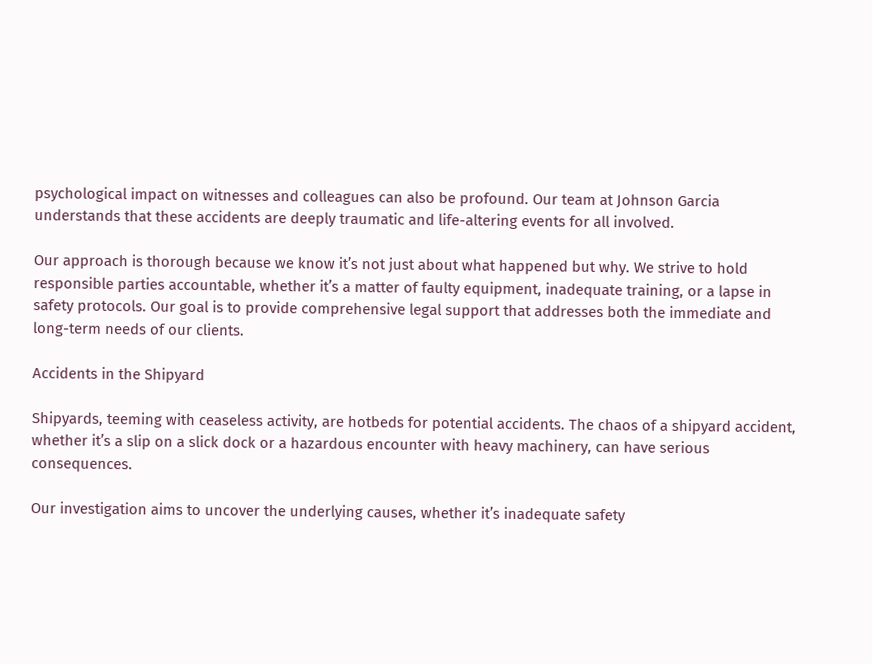psychological impact on witnesses and colleagues can also be profound. Our team at Johnson Garcia understands that these accidents are deeply traumatic and life-altering events for all involved.

Our approach is thorough because we know it’s not just about what happened but why. We strive to hold responsible parties accountable, whether it’s a matter of faulty equipment, inadequate training, or a lapse in safety protocols. Our goal is to provide comprehensive legal support that addresses both the immediate and long-term needs of our clients.

Accidents in the Shipyard

Shipyards, teeming with ceaseless activity, are hotbeds for potential accidents. The chaos of a shipyard accident, whether it’s a slip on a slick dock or a hazardous encounter with heavy machinery, can have serious consequences.

Our investigation aims to uncover the underlying causes, whether it’s inadequate safety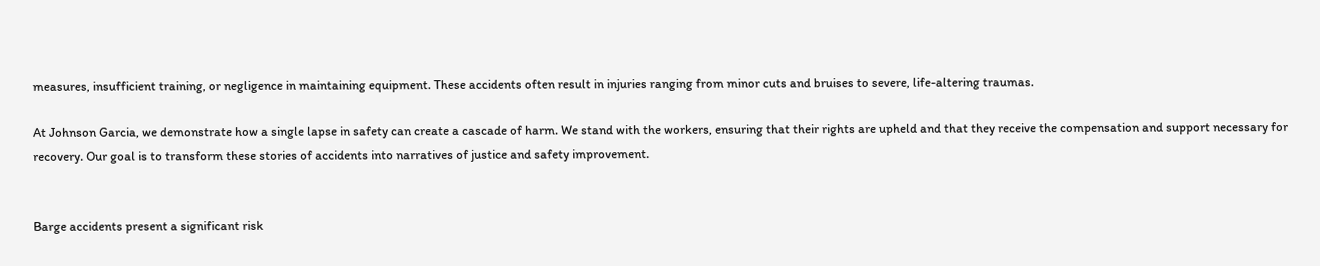measures, insufficient training, or negligence in maintaining equipment. These accidents often result in injuries ranging from minor cuts and bruises to severe, life-altering traumas.

At Johnson Garcia, we demonstrate how a single lapse in safety can create a cascade of harm. We stand with the workers, ensuring that their rights are upheld and that they receive the compensation and support necessary for recovery. Our goal is to transform these stories of accidents into narratives of justice and safety improvement.


Barge accidents present a significant risk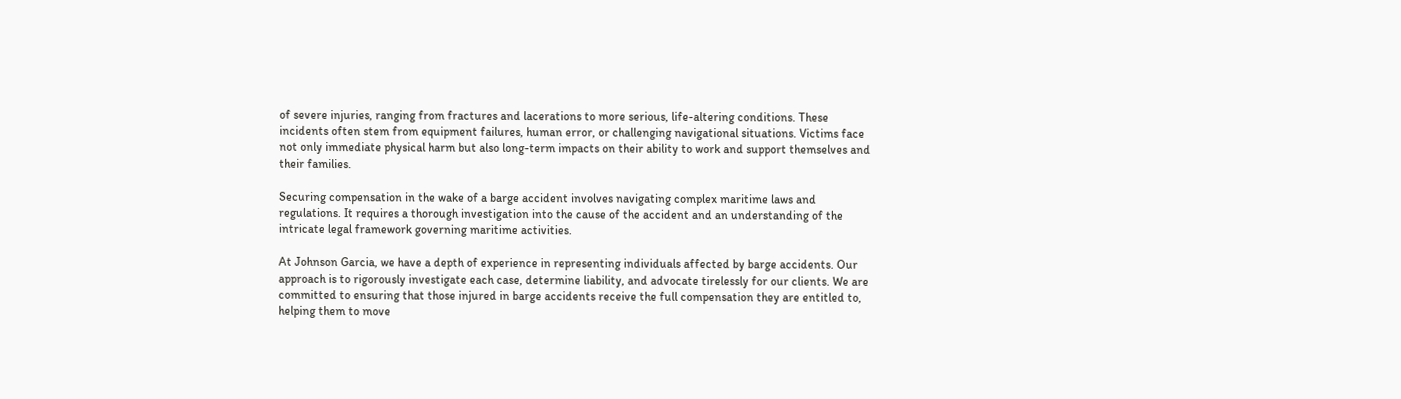of severe injuries, ranging from fractures and lacerations to more serious, life-altering conditions. These incidents often stem from equipment failures, human error, or challenging navigational situations. Victims face not only immediate physical harm but also long-term impacts on their ability to work and support themselves and their families.

Securing compensation in the wake of a barge accident involves navigating complex maritime laws and regulations. It requires a thorough investigation into the cause of the accident and an understanding of the intricate legal framework governing maritime activities.

At Johnson Garcia, we have a depth of experience in representing individuals affected by barge accidents. Our approach is to rigorously investigate each case, determine liability, and advocate tirelessly for our clients. We are committed to ensuring that those injured in barge accidents receive the full compensation they are entitled to, helping them to move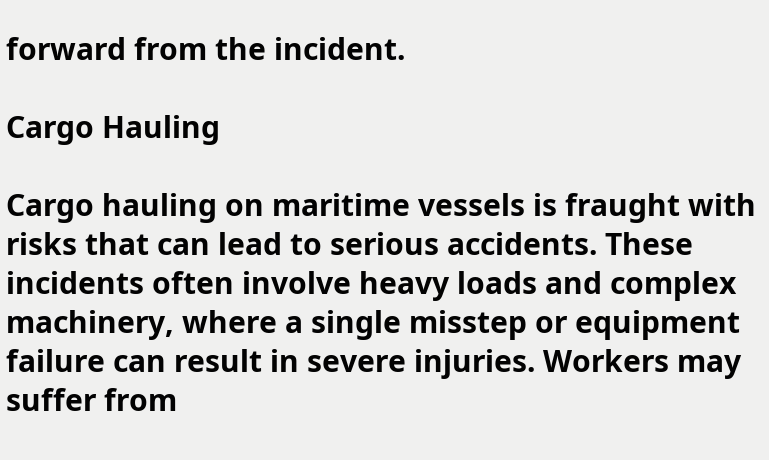forward from the incident.

Cargo Hauling

Cargo hauling on maritime vessels is fraught with risks that can lead to serious accidents. These incidents often involve heavy loads and complex machinery, where a single misstep or equipment failure can result in severe injuries. Workers may suffer from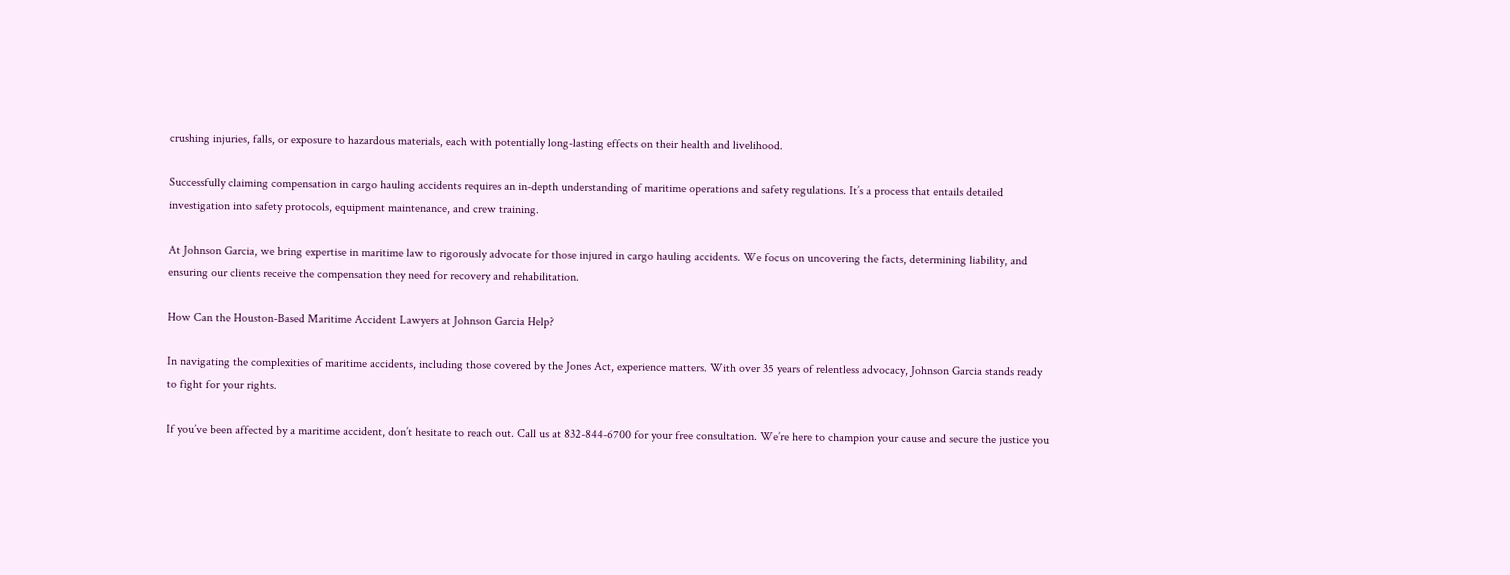crushing injuries, falls, or exposure to hazardous materials, each with potentially long-lasting effects on their health and livelihood.

Successfully claiming compensation in cargo hauling accidents requires an in-depth understanding of maritime operations and safety regulations. It’s a process that entails detailed investigation into safety protocols, equipment maintenance, and crew training.

At Johnson Garcia, we bring expertise in maritime law to rigorously advocate for those injured in cargo hauling accidents. We focus on uncovering the facts, determining liability, and ensuring our clients receive the compensation they need for recovery and rehabilitation.

How Can the Houston-Based Maritime Accident Lawyers at Johnson Garcia Help?

In navigating the complexities of maritime accidents, including those covered by the Jones Act, experience matters. With over 35 years of relentless advocacy, Johnson Garcia stands ready to fight for your rights.

If you’ve been affected by a maritime accident, don’t hesitate to reach out. Call us at 832-844-6700 for your free consultation. We’re here to champion your cause and secure the justice you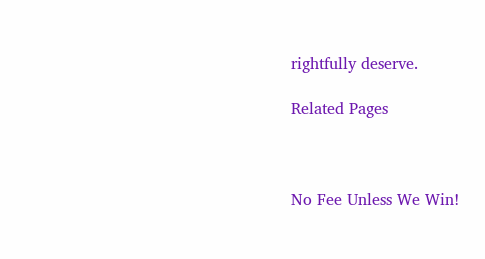rightfully deserve.

Related Pages



No Fee Unless We Win!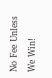No Fee Unless We Win!